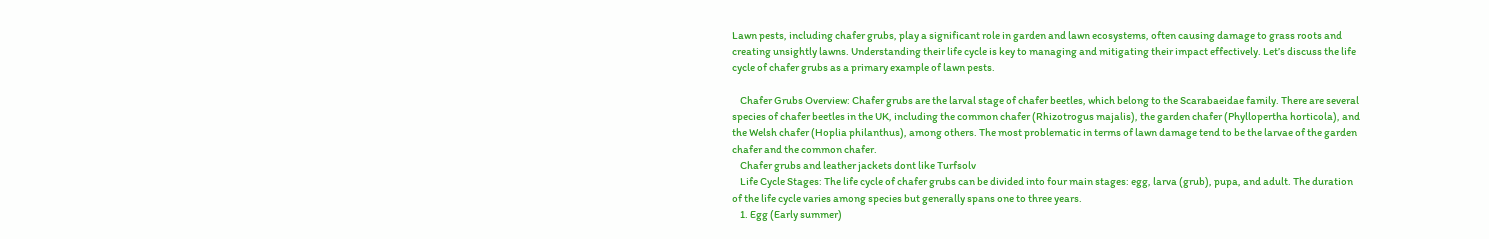Lawn pests, including chafer grubs, play a significant role in garden and lawn ecosystems, often causing damage to grass roots and creating unsightly lawns. Understanding their life cycle is key to managing and mitigating their impact effectively. Let’s discuss the life cycle of chafer grubs as a primary example of lawn pests.

    Chafer Grubs Overview: Chafer grubs are the larval stage of chafer beetles, which belong to the Scarabaeidae family. There are several species of chafer beetles in the UK, including the common chafer (Rhizotrogus majalis), the garden chafer (Phyllopertha horticola), and the Welsh chafer (Hoplia philanthus), among others. The most problematic in terms of lawn damage tend to be the larvae of the garden chafer and the common chafer.
    Chafer grubs and leather jackets dont like Turfsolv
    Life Cycle Stages: The life cycle of chafer grubs can be divided into four main stages: egg, larva (grub), pupa, and adult. The duration of the life cycle varies among species but generally spans one to three years.
    1. Egg (Early summer)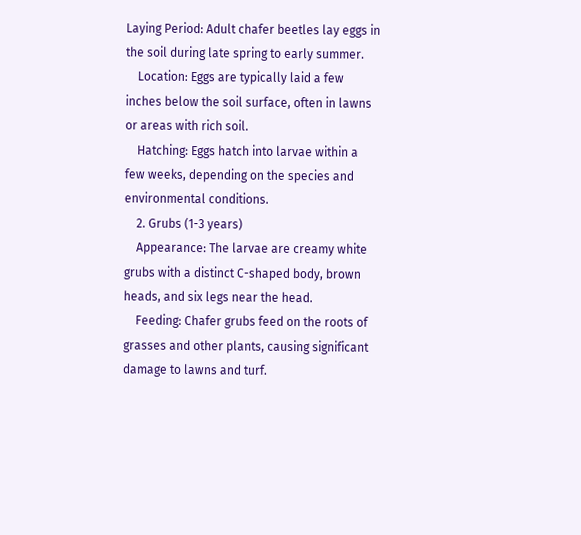Laying Period: Adult chafer beetles lay eggs in the soil during late spring to early summer.
    Location: Eggs are typically laid a few inches below the soil surface, often in lawns or areas with rich soil.
    Hatching: Eggs hatch into larvae within a few weeks, depending on the species and environmental conditions.
    2. Grubs (1-3 years)
    Appearance: The larvae are creamy white grubs with a distinct C-shaped body, brown heads, and six legs near the head.
    Feeding: Chafer grubs feed on the roots of grasses and other plants, causing significant damage to lawns and turf.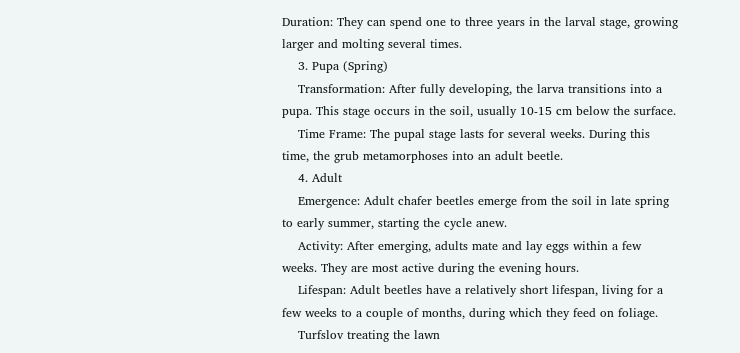Duration: They can spend one to three years in the larval stage, growing larger and molting several times.
    3. Pupa (Spring)
    Transformation: After fully developing, the larva transitions into a pupa. This stage occurs in the soil, usually 10-15 cm below the surface.
    Time Frame: The pupal stage lasts for several weeks. During this time, the grub metamorphoses into an adult beetle.
    4. Adult
    Emergence: Adult chafer beetles emerge from the soil in late spring to early summer, starting the cycle anew.
    Activity: After emerging, adults mate and lay eggs within a few weeks. They are most active during the evening hours.
    Lifespan: Adult beetles have a relatively short lifespan, living for a few weeks to a couple of months, during which they feed on foliage.
    Turfslov treating the lawn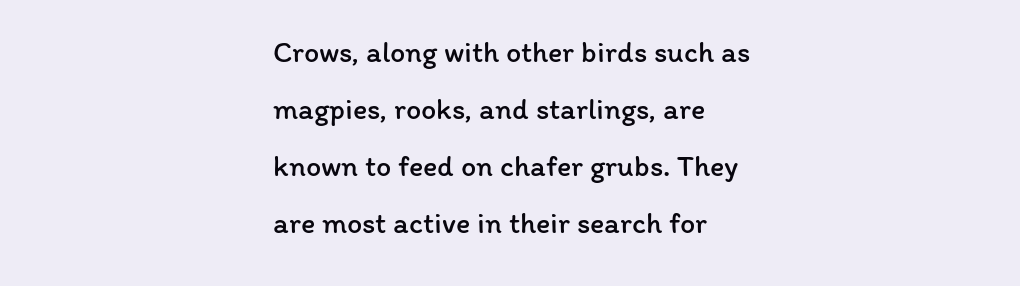Crows, along with other birds such as magpies, rooks, and starlings, are known to feed on chafer grubs. They are most active in their search for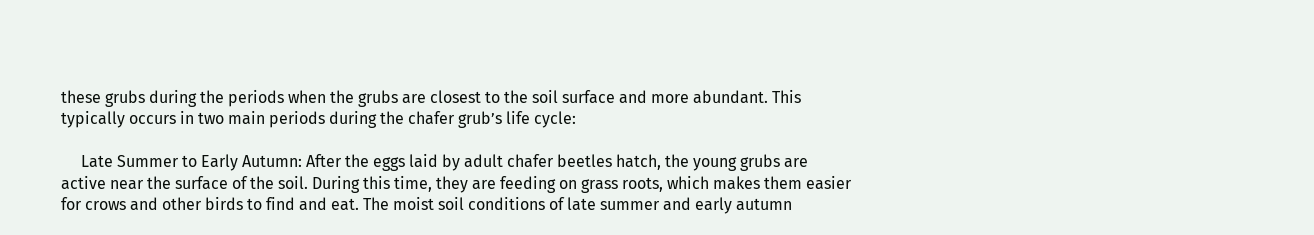these grubs during the periods when the grubs are closest to the soil surface and more abundant. This typically occurs in two main periods during the chafer grub’s life cycle:

     Late Summer to Early Autumn: After the eggs laid by adult chafer beetles hatch, the young grubs are active near the surface of the soil. During this time, they are feeding on grass roots, which makes them easier for crows and other birds to find and eat. The moist soil conditions of late summer and early autumn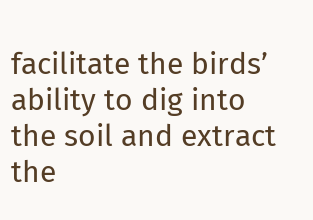facilitate the birds’ ability to dig into the soil and extract the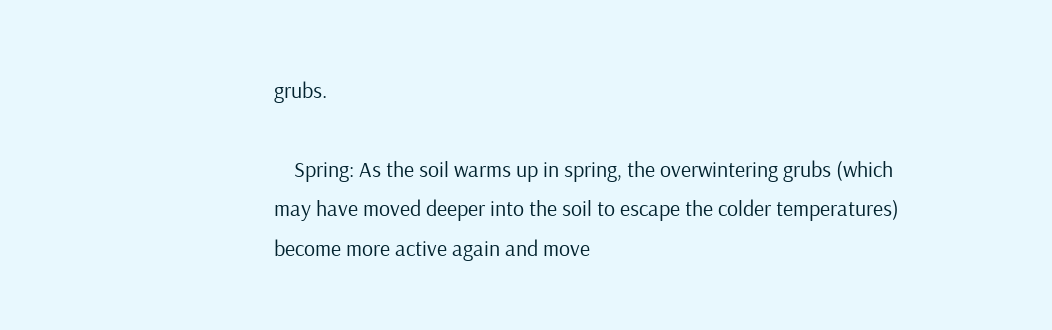grubs.

    Spring: As the soil warms up in spring, the overwintering grubs (which may have moved deeper into the soil to escape the colder temperatures) become more active again and move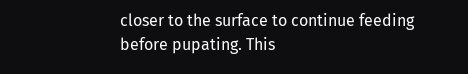closer to the surface to continue feeding before pupating. This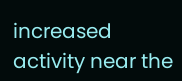increased activity near the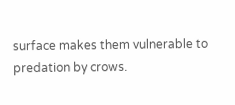surface makes them vulnerable to predation by crows.